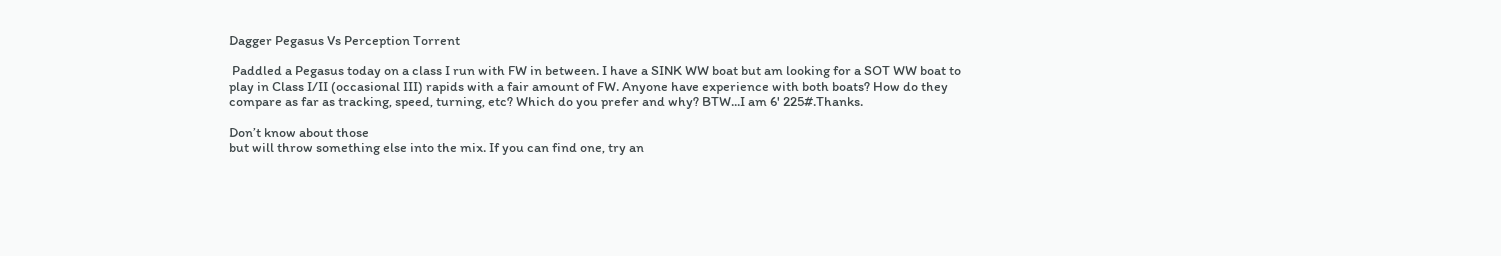Dagger Pegasus Vs Perception Torrent

 Paddled a Pegasus today on a class I run with FW in between. I have a SINK WW boat but am looking for a SOT WW boat to play in Class I/II (occasional III) rapids with a fair amount of FW. Anyone have experience with both boats? How do they compare as far as tracking, speed, turning, etc? Which do you prefer and why? BTW...I am 6' 225#.Thanks.

Don’t know about those
but will throw something else into the mix. If you can find one, try an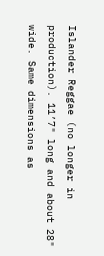Islander Reggae (no longer in production). 11’7" long and about 28" wide. Same dimensions as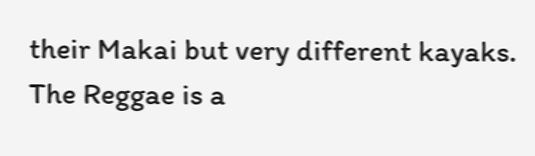their Makai but very different kayaks. The Reggae is a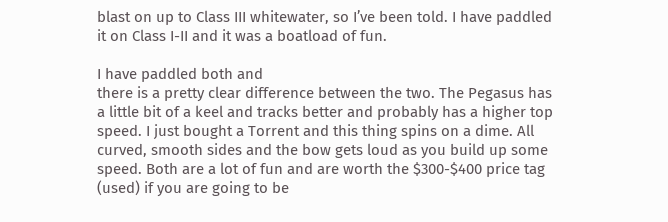blast on up to Class III whitewater, so I’ve been told. I have paddled it on Class I-II and it was a boatload of fun.

I have paddled both and
there is a pretty clear difference between the two. The Pegasus has a little bit of a keel and tracks better and probably has a higher top speed. I just bought a Torrent and this thing spins on a dime. All curved, smooth sides and the bow gets loud as you build up some speed. Both are a lot of fun and are worth the $300-$400 price tag (used) if you are going to be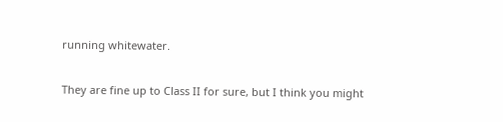running whitewater.

They are fine up to Class II for sure, but I think you might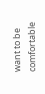want to be comfortable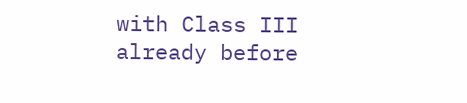with Class III already before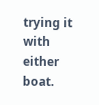trying it with either boat.